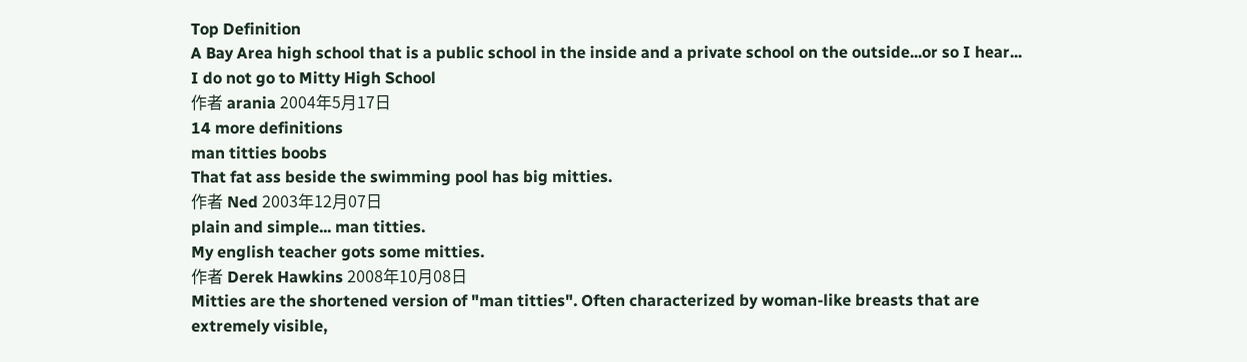Top Definition
A Bay Area high school that is a public school in the inside and a private school on the outside...or so I hear...
I do not go to Mitty High School
作者 arania 2004年5月17日
14 more definitions
man titties boobs
That fat ass beside the swimming pool has big mitties.
作者 Ned 2003年12月07日
plain and simple... man titties.
My english teacher gots some mitties.
作者 Derek Hawkins 2008年10月08日
Mitties are the shortened version of "man titties". Often characterized by woman-like breasts that are extremely visible,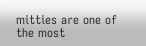mitties are one of the most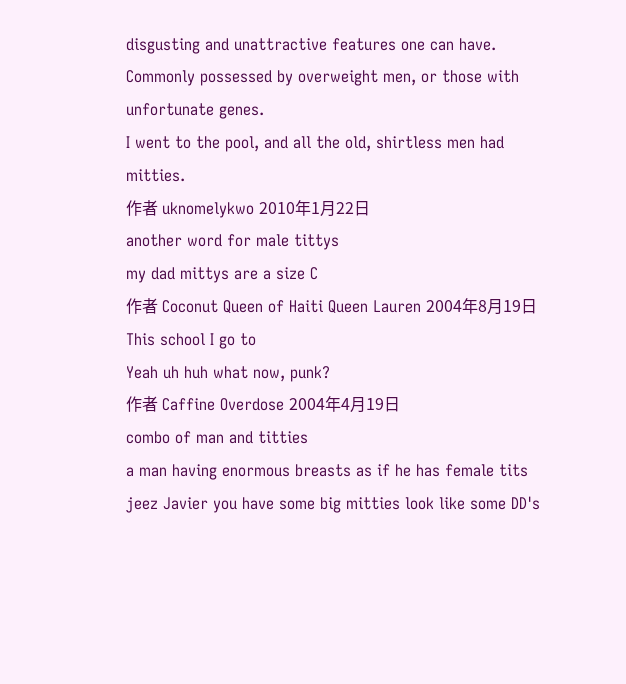disgusting and unattractive features one can have. Commonly possessed by overweight men, or those with unfortunate genes.
I went to the pool, and all the old, shirtless men had mitties.
作者 uknomelykwo 2010年1月22日
another word for male tittys
my dad mittys are a size C
作者 Coconut Queen of Haiti Queen Lauren 2004年8月19日
This school I go to
Yeah uh huh what now, punk?
作者 Caffine Overdose 2004年4月19日
combo of man and titties
a man having enormous breasts as if he has female tits
jeez Javier you have some big mitties look like some DD's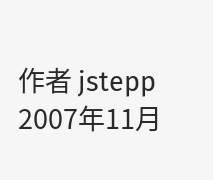作者 jstepp 2007年11月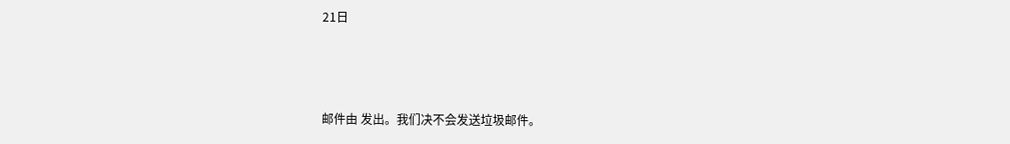21日



邮件由 发出。我们决不会发送垃圾邮件。